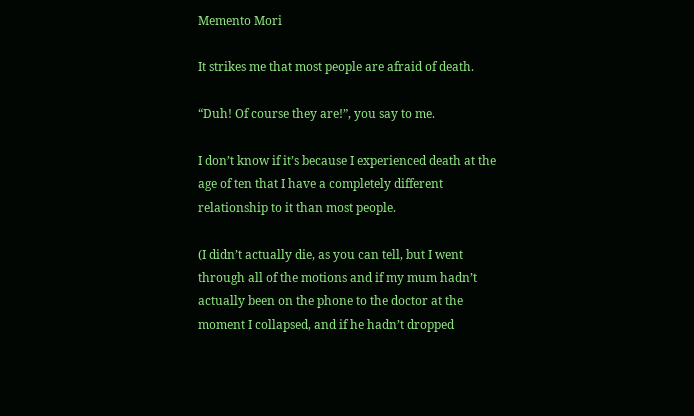Memento Mori

It strikes me that most people are afraid of death.

“Duh! Of course they are!”, you say to me.

I don’t know if it’s because I experienced death at the age of ten that I have a completely different relationship to it than most people.

(I didn’t actually die, as you can tell, but I went through all of the motions and if my mum hadn’t actually been on the phone to the doctor at the moment I collapsed, and if he hadn’t dropped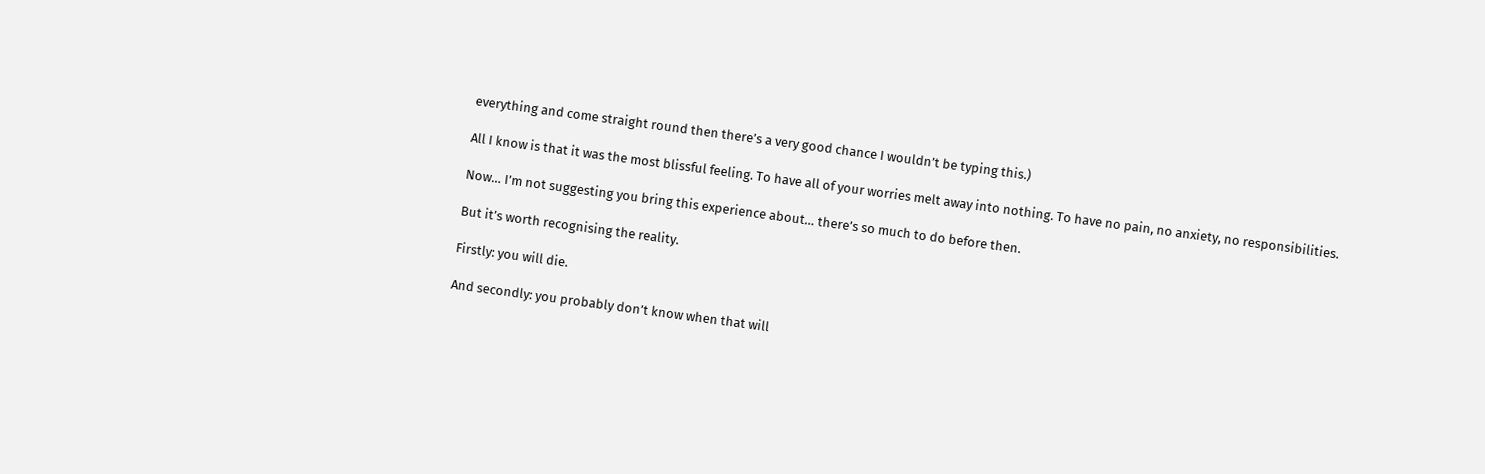everything and come straight round then there’s a very good chance I wouldn’t be typing this.)

All I know is that it was the most blissful feeling. To have all of your worries melt away into nothing. To have no pain, no anxiety, no responsibilities.

Now… I’m not suggesting you bring this experience about… there’s so much to do before then.

But it’s worth recognising the reality.

Firstly: you will die.

And secondly: you probably don’t know when that will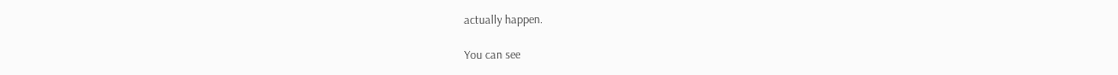actually happen.

You can see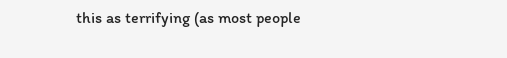this as terrifying (as most people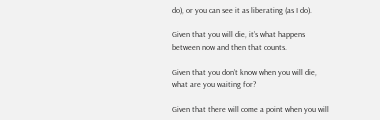do), or you can see it as liberating (as I do).

Given that you will die, it’s what happens between now and then that counts.

Given that you don’t know when you will die, what are you waiting for?

Given that there will come a point when you will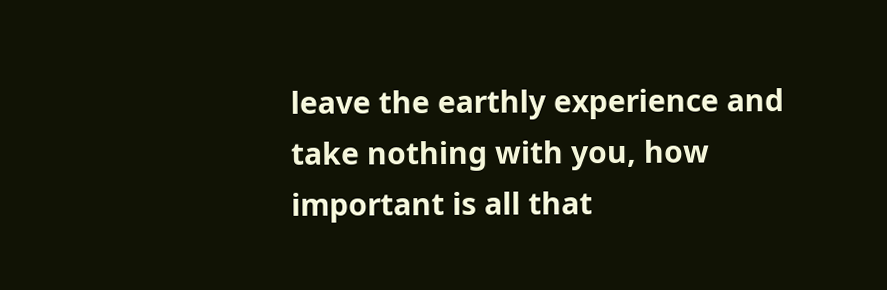leave the earthly experience and take nothing with you, how important is all that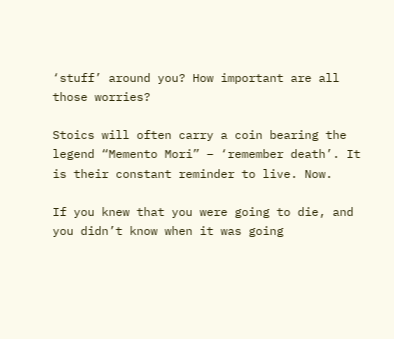‘stuff’ around you? How important are all those worries?

Stoics will often carry a coin bearing the legend “Memento Mori” – ‘remember death’. It is their constant reminder to live. Now.

If you knew that you were going to die, and you didn’t know when it was going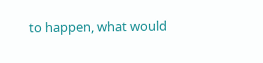to happen, what would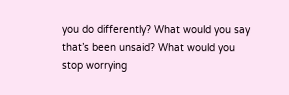you do differently? What would you say that’s been unsaid? What would you stop worrying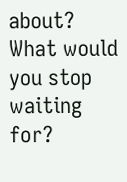about? What would you stop waiting for?